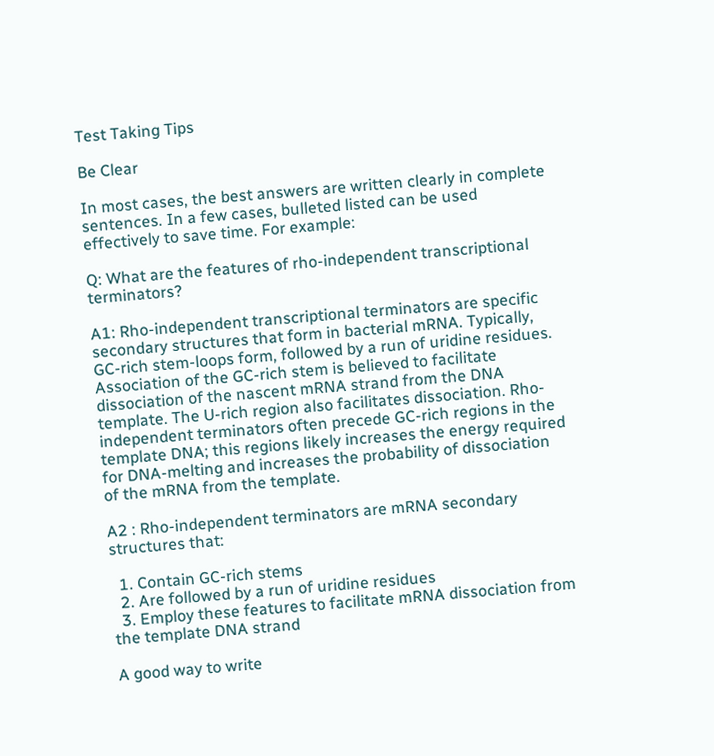Test Taking Tips

Be Clear

In most cases, the best answers are written clearly in complete sentences. In a few cases, bulleted listed can be used effectively to save time. For example:

Q: What are the features of rho-independent transcriptional terminators?

A1: Rho-independent transcriptional terminators are specific secondary structures that form in bacterial mRNA. Typically, GC-rich stem-loops form, followed by a run of uridine residues. Association of the GC-rich stem is believed to facilitate dissociation of the nascent mRNA strand from the DNA template. The U-rich region also facilitates dissociation. Rho-independent terminators often precede GC-rich regions in the template DNA; this regions likely increases the energy required for DNA-melting and increases the probability of dissociation of the mRNA from the template.

A2 : Rho-independent terminators are mRNA secondary structures that:

  1. Contain GC-rich stems
  2. Are followed by a run of uridine residues
  3. Employ these features to facilitate mRNA dissociation from the template DNA strand

A good way to write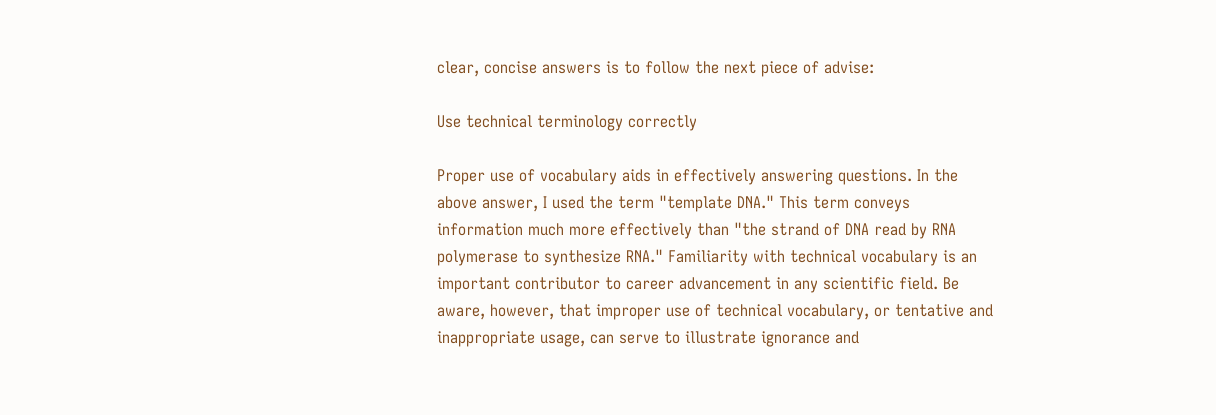clear, concise answers is to follow the next piece of advise:

Use technical terminology correctly

Proper use of vocabulary aids in effectively answering questions. In the above answer, I used the term "template DNA." This term conveys information much more effectively than "the strand of DNA read by RNA polymerase to synthesize RNA." Familiarity with technical vocabulary is an important contributor to career advancement in any scientific field. Be aware, however, that improper use of technical vocabulary, or tentative and inappropriate usage, can serve to illustrate ignorance and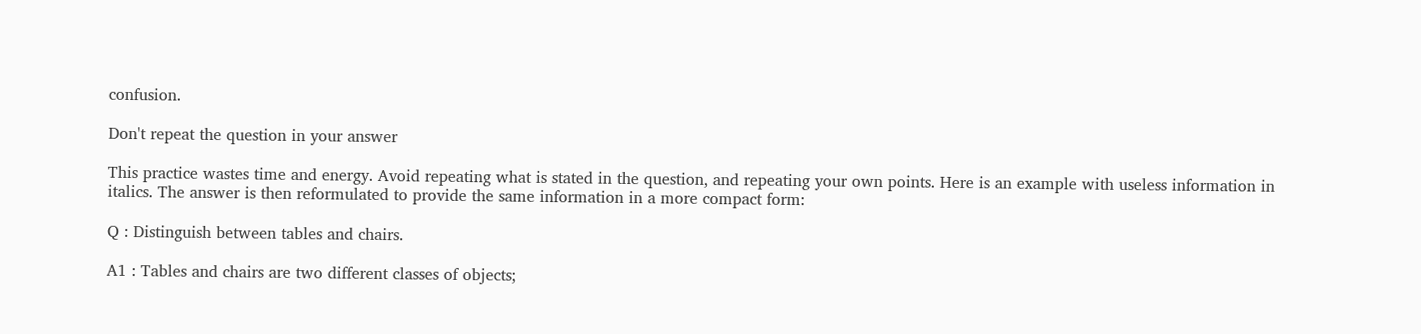confusion.

Don't repeat the question in your answer

This practice wastes time and energy. Avoid repeating what is stated in the question, and repeating your own points. Here is an example with useless information in italics. The answer is then reformulated to provide the same information in a more compact form:

Q : Distinguish between tables and chairs.

A1 : Tables and chairs are two different classes of objects;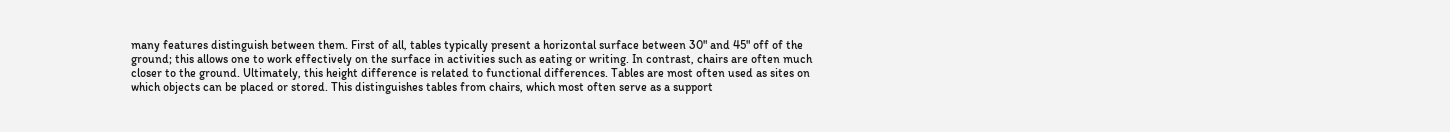many features distinguish between them. First of all, tables typically present a horizontal surface between 30" and 45" off of the ground; this allows one to work effectively on the surface in activities such as eating or writing. In contrast, chairs are often much closer to the ground. Ultimately, this height difference is related to functional differences. Tables are most often used as sites on which objects can be placed or stored. This distinguishes tables from chairs, which most often serve as a support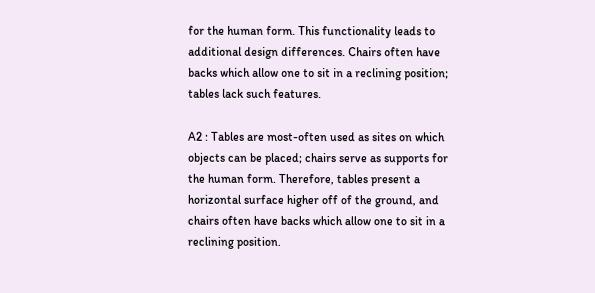for the human form. This functionality leads to additional design differences. Chairs often have backs which allow one to sit in a reclining position; tables lack such features.

A2 : Tables are most-often used as sites on which objects can be placed; chairs serve as supports for the human form. Therefore, tables present a horizontal surface higher off of the ground, and chairs often have backs which allow one to sit in a reclining position.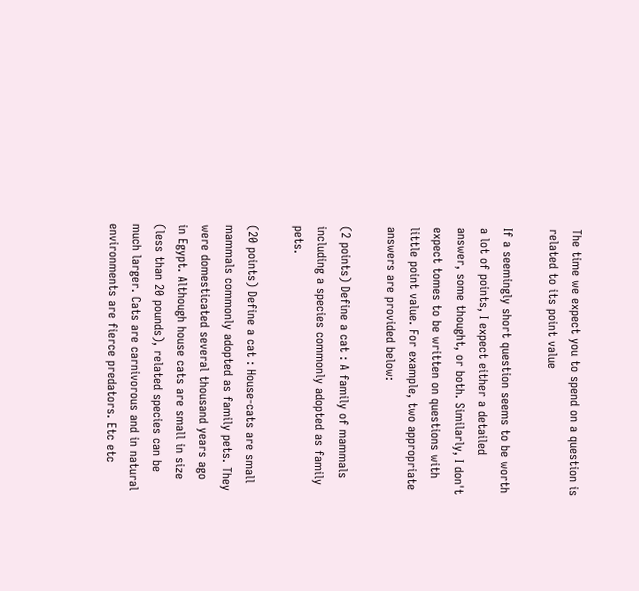The time we expect you to spend on a question is related to its point value

If a seemingly short question seems to be worth a lot of points, I expect either a detailed answer, some thought, or both. Similarly, I don't expect tomes to be written on questions with little point value. For example, two appropriate answers are provided below:

(2 points) Define a cat : A family of mammals including a species commonly adopted as family pets.

(20 points) Define a cat : House-cats are small mammals commonly adopted as family pets. They were domesticated several thousand years ago in Egypt. Although house cats are small in size (less than 20 pounds), related species can be much larger. Cats are carnivorous and in natural environments are fierce predators. Etc etc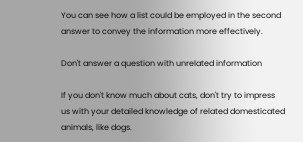You can see how a list could be employed in the second answer to convey the information more effectively.

Don't answer a question with unrelated information

If you don't know much about cats, don't try to impress us with your detailed knowledge of related domesticated animals, like dogs.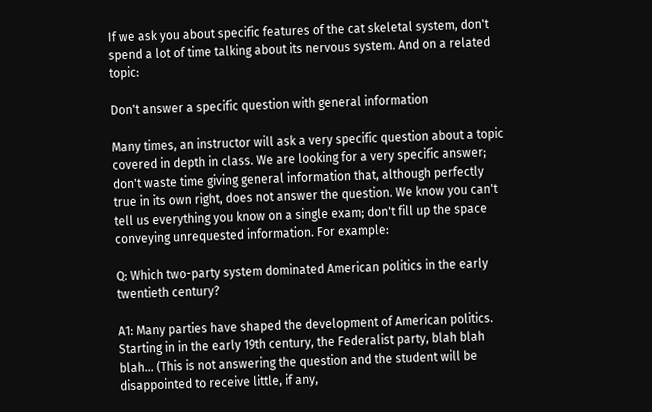If we ask you about specific features of the cat skeletal system, don't spend a lot of time talking about its nervous system. And on a related topic:

Don't answer a specific question with general information

Many times, an instructor will ask a very specific question about a topic covered in depth in class. We are looking for a very specific answer; don't waste time giving general information that, although perfectly true in its own right, does not answer the question. We know you can't tell us everything you know on a single exam; don't fill up the space conveying unrequested information. For example:

Q: Which two-party system dominated American politics in the early twentieth century?

A1: Many parties have shaped the development of American politics. Starting in in the early 19th century, the Federalist party, blah blah blah... (This is not answering the question and the student will be disappointed to receive little, if any,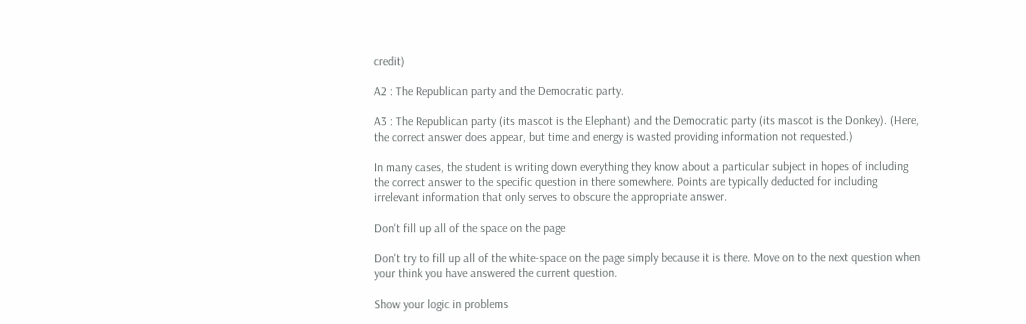credit)

A2 : The Republican party and the Democratic party.

A3 : The Republican party (its mascot is the Elephant) and the Democratic party (its mascot is the Donkey). (Here, the correct answer does appear, but time and energy is wasted providing information not requested.)

In many cases, the student is writing down everything they know about a particular subject in hopes of including the correct answer to the specific question in there somewhere. Points are typically deducted for including irrelevant information that only serves to obscure the appropriate answer.

Don't fill up all of the space on the page

Don't try to fill up all of the white-space on the page simply because it is there. Move on to the next question when your think you have answered the current question.

Show your logic in problems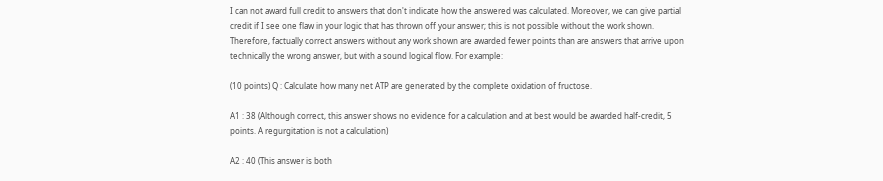I can not award full credit to answers that don't indicate how the answered was calculated. Moreover, we can give partial credit if I see one flaw in your logic that has thrown off your answer; this is not possible without the work shown. Therefore, factually correct answers without any work shown are awarded fewer points than are answers that arrive upon technically the wrong answer, but with a sound logical flow. For example:

(10 points) Q : Calculate how many net ATP are generated by the complete oxidation of fructose.

A1 : 38 (Although correct, this answer shows no evidence for a calculation and at best would be awarded half-credit, 5 points. A regurgitation is not a calculation)

A2 : 40 (This answer is both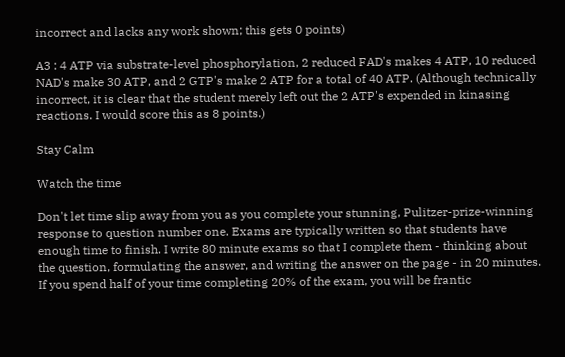incorrect and lacks any work shown; this gets 0 points)

A3 : 4 ATP via substrate-level phosphorylation, 2 reduced FAD's makes 4 ATP, 10 reduced NAD's make 30 ATP, and 2 GTP's make 2 ATP for a total of 40 ATP. (Although technically incorrect, it is clear that the student merely left out the 2 ATP's expended in kinasing reactions. I would score this as 8 points.)

Stay Calm

Watch the time

Don't let time slip away from you as you complete your stunning, Pulitzer-prize-winning response to question number one. Exams are typically written so that students have enough time to finish. I write 80 minute exams so that I complete them - thinking about the question, formulating the answer, and writing the answer on the page - in 20 minutes. If you spend half of your time completing 20% of the exam, you will be frantic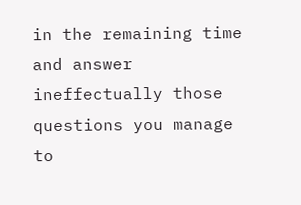in the remaining time and answer ineffectually those questions you manage to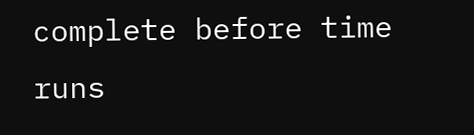complete before time runs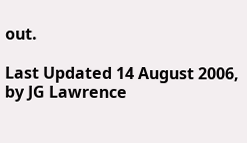out.

Last Updated 14 August 2006, by JG Lawrence